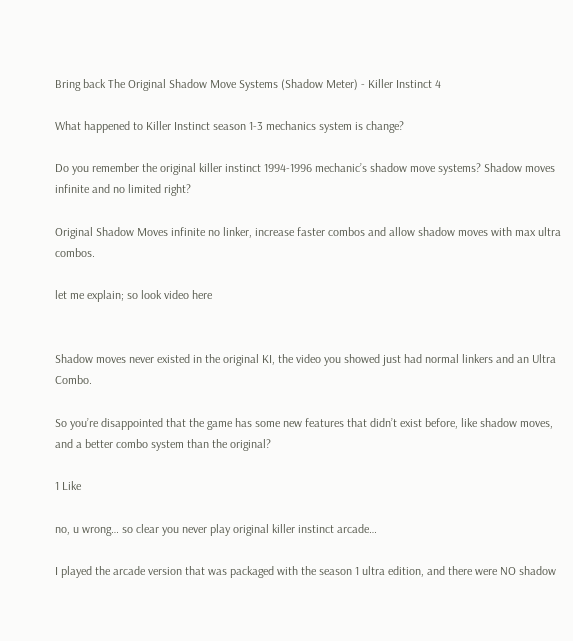Bring back The Original Shadow Move Systems (Shadow Meter) - Killer Instinct 4

What happened to Killer Instinct season 1-3 mechanics system is change?

Do you remember the original killer instinct 1994-1996 mechanic’s shadow move systems? Shadow moves infinite and no limited right?

Original Shadow Moves infinite no linker, increase faster combos and allow shadow moves with max ultra combos.

let me explain; so look video here


Shadow moves never existed in the original KI, the video you showed just had normal linkers and an Ultra Combo.

So you’re disappointed that the game has some new features that didn’t exist before, like shadow moves, and a better combo system than the original?

1 Like

no, u wrong… so clear you never play original killer instinct arcade…

I played the arcade version that was packaged with the season 1 ultra edition, and there were NO shadow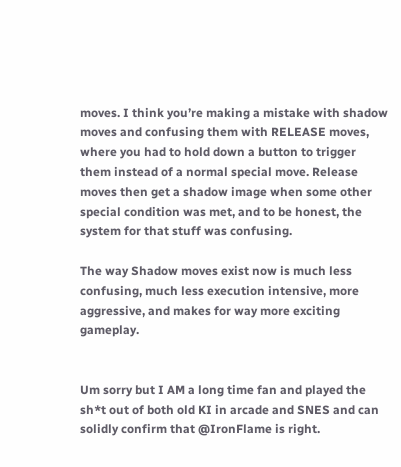moves. I think you’re making a mistake with shadow moves and confusing them with RELEASE moves, where you had to hold down a button to trigger them instead of a normal special move. Release moves then get a shadow image when some other special condition was met, and to be honest, the system for that stuff was confusing.

The way Shadow moves exist now is much less confusing, much less execution intensive, more aggressive, and makes for way more exciting gameplay.


Um sorry but I AM a long time fan and played the sh*t out of both old KI in arcade and SNES and can solidly confirm that @IronFlame is right.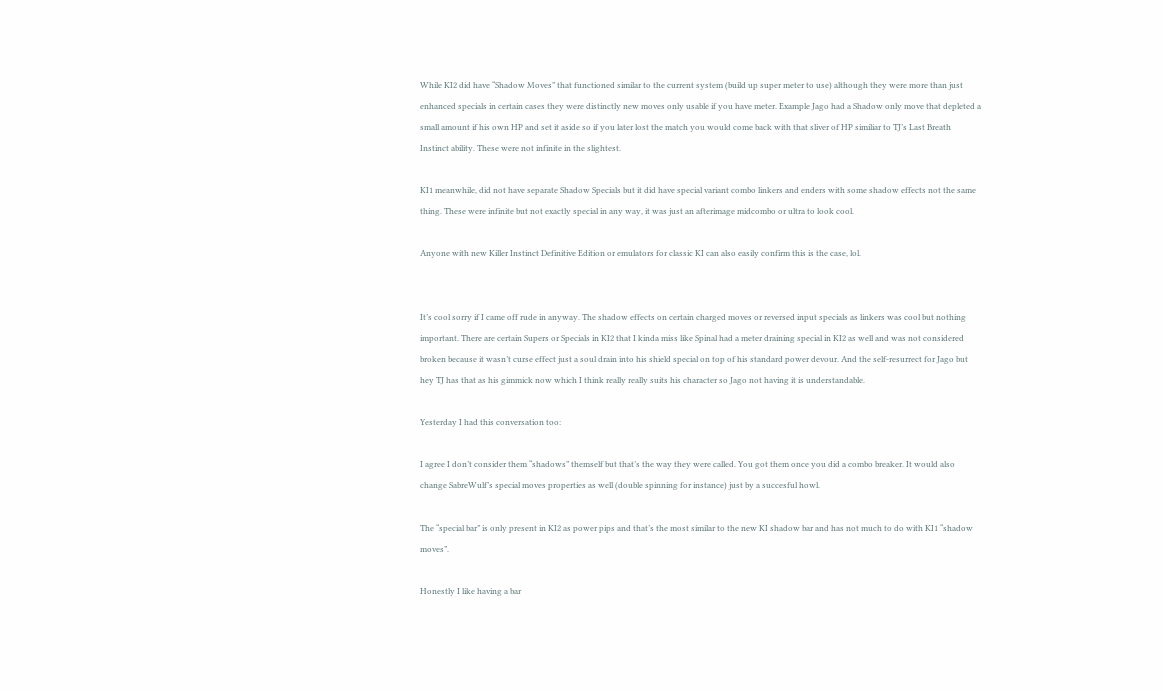While KI2 did have “Shadow Moves” that functioned similar to the current system (build up super meter to use) although they were more than just enhanced specials in certain cases they were distinctly new moves only usable if you have meter. Example Jago had a Shadow only move that depleted a small amount if his own HP and set it aside so if you later lost the match you would come back with that sliver of HP similiar to TJ’s Last Breath Instinct ability. These were not infinite in the slightest.

KI1 meanwhile, did not have separate Shadow Specials but it did have special variant combo linkers and enders with some shadow effects not the same thing. These were infinite but not exactly special in any way, it was just an afterimage midcombo or ultra to look cool.

Anyone with new Killer Instinct Definitive Edition or emulators for classic KI can also easily confirm this is the case, lol.


It’s cool sorry if I came off rude in anyway. The shadow effects on certain charged moves or reversed input specials as linkers was cool but nothing important. There are certain Supers or Specials in KI2 that I kinda miss like Spinal had a meter draining special in KI2 as well and was not considered broken because it wasn’t curse effect just a soul drain into his shield special on top of his standard power devour. And the self-resurrect for Jago but hey TJ has that as his gimmick now which I think really really suits his character so Jago not having it is understandable.

Yesterday I had this conversation too:

I agree I don’t consider them “shadows” themself but that’s the way they were called. You got them once you did a combo breaker. It would also change SabreWulf’s special moves properties as well (double spinning for instance) just by a succesful howl.

The “special bar” is only present in KI2 as power pips and that’s the most similar to the new KI shadow bar and has not much to do with KI1 “shadow moves”.

Honestly I like having a bar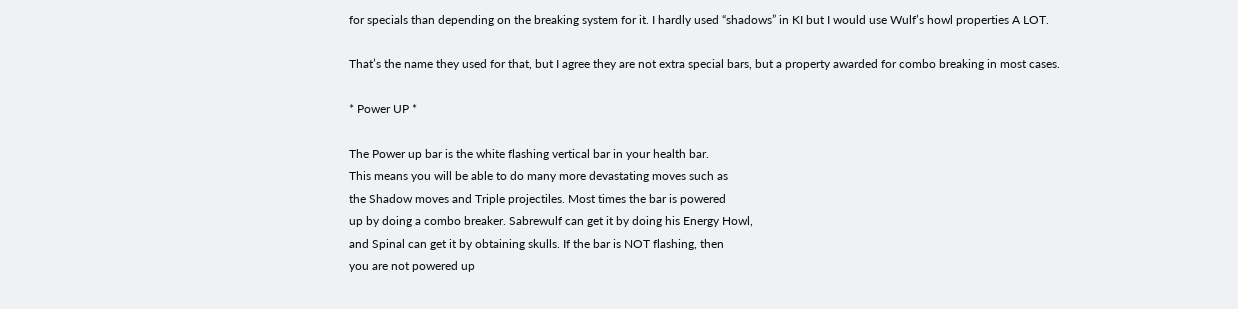for specials than depending on the breaking system for it. I hardly used “shadows” in KI but I would use Wulf’s howl properties A LOT.

That’s the name they used for that, but I agree they are not extra special bars, but a property awarded for combo breaking in most cases.

* Power UP *

The Power up bar is the white flashing vertical bar in your health bar.
This means you will be able to do many more devastating moves such as
the Shadow moves and Triple projectiles. Most times the bar is powered
up by doing a combo breaker. Sabrewulf can get it by doing his Energy Howl,
and Spinal can get it by obtaining skulls. If the bar is NOT flashing, then
you are not powered up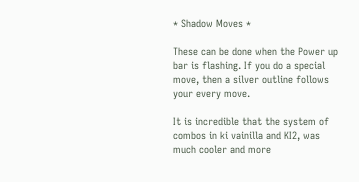* Shadow Moves *

These can be done when the Power up bar is flashing. If you do a special
move, then a silver outline follows your every move.

It is incredible that the system of combos in ki vainilla and KI2, was much cooler and more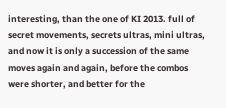interesting, than the one of KI 2013. full of secret movements, secrets ultras, mini ultras, and now it is only a succession of the same moves again and again, before the combos were shorter, and better for the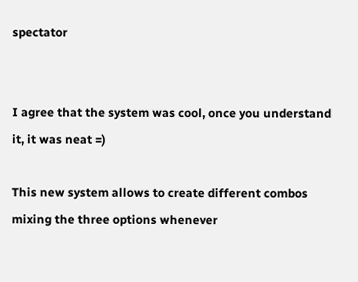spectator


I agree that the system was cool, once you understand it, it was neat =)

This new system allows to create different combos mixing the three options whenever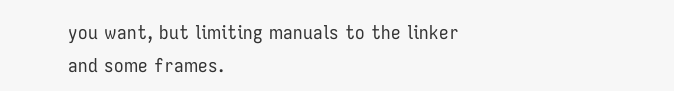you want, but limiting manuals to the linker and some frames.